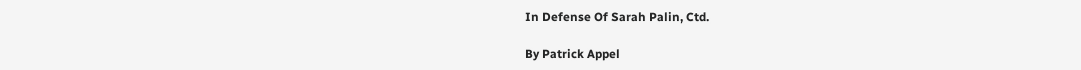In Defense Of Sarah Palin, Ctd.

By Patrick Appel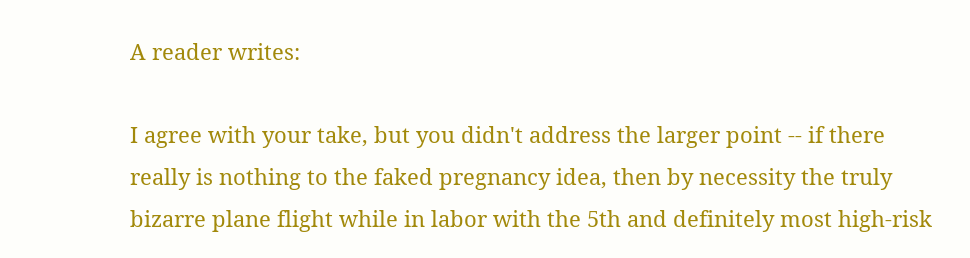A reader writes:

I agree with your take, but you didn't address the larger point -- if there really is nothing to the faked pregnancy idea, then by necessity the truly bizarre plane flight while in labor with the 5th and definitely most high-risk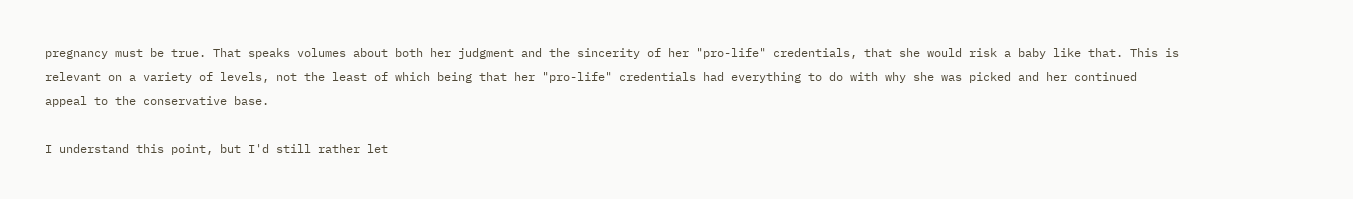pregnancy must be true. That speaks volumes about both her judgment and the sincerity of her "pro-life" credentials, that she would risk a baby like that. This is relevant on a variety of levels, not the least of which being that her "pro-life" credentials had everything to do with why she was picked and her continued appeal to the conservative base.

I understand this point, but I'd still rather let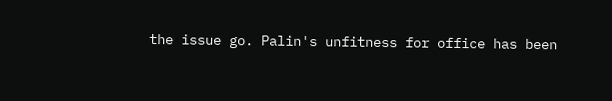the issue go. Palin's unfitness for office has been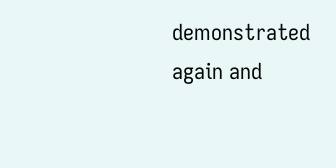demonstrated again and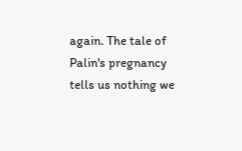again. The tale of Palin's pregnancy tells us nothing we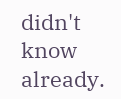didn't know already.